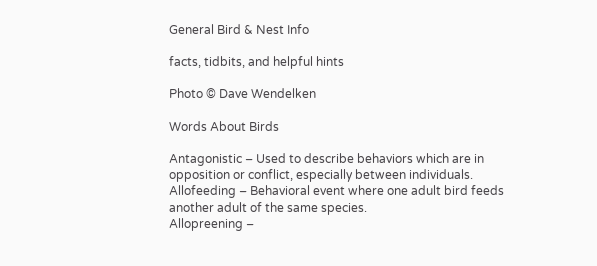General Bird & Nest Info

facts, tidbits, and helpful hints

Photo © Dave Wendelken

Words About Birds

Antagonistic – Used to describe behaviors which are in opposition or conflict, especially between individuals.
Allofeeding – Behavioral event where one adult bird feeds another adult of the same species.
Allopreening –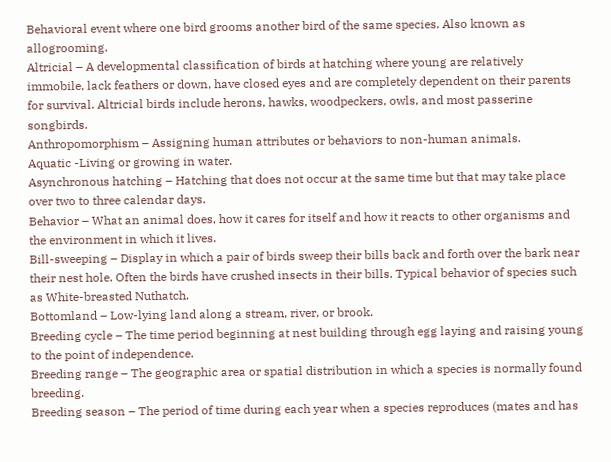Behavioral event where one bird grooms another bird of the same species. Also known as allogrooming.
Altricial – A developmental classification of birds at hatching where young are relatively immobile, lack feathers or down, have closed eyes and are completely dependent on their parents for survival. Altricial birds include herons, hawks, woodpeckers, owls, and most passerine songbirds.
Anthropomorphism – Assigning human attributes or behaviors to non-human animals.
Aquatic -Living or growing in water.
Asynchronous hatching – Hatching that does not occur at the same time but that may take place over two to three calendar days.
Behavior – What an animal does, how it cares for itself and how it reacts to other organisms and the environment in which it lives.
Bill-sweeping – Display in which a pair of birds sweep their bills back and forth over the bark near their nest hole. Often the birds have crushed insects in their bills. Typical behavior of species such as White-breasted Nuthatch.
Bottomland – Low-lying land along a stream, river, or brook.
Breeding cycle – The time period beginning at nest building through egg laying and raising young to the point of independence.
Breeding range – The geographic area or spatial distribution in which a species is normally found breeding.
Breeding season – The period of time during each year when a species reproduces (mates and has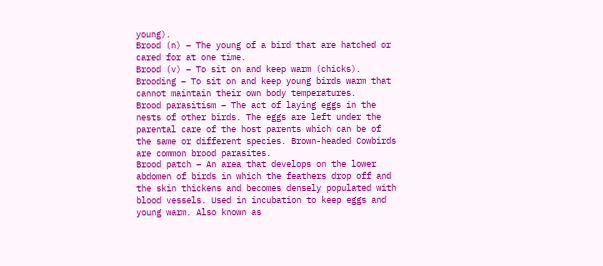young).
Brood (n) – The young of a bird that are hatched or cared for at one time.
Brood (v) – To sit on and keep warm (chicks).
Brooding – To sit on and keep young birds warm that cannot maintain their own body temperatures.
Brood parasitism – The act of laying eggs in the nests of other birds. The eggs are left under the parental care of the host parents which can be of the same or different species. Brown-headed Cowbirds are common brood parasites.
Brood patch – An area that develops on the lower abdomen of birds in which the feathers drop off and the skin thickens and becomes densely populated with blood vessels. Used in incubation to keep eggs and young warm. Also known as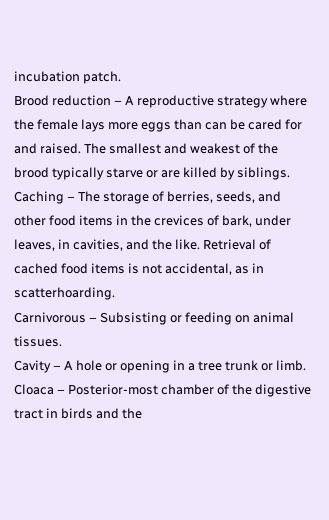incubation patch.
Brood reduction – A reproductive strategy where the female lays more eggs than can be cared for and raised. The smallest and weakest of the brood typically starve or are killed by siblings.
Caching – The storage of berries, seeds, and other food items in the crevices of bark, under leaves, in cavities, and the like. Retrieval of cached food items is not accidental, as in scatterhoarding.
Carnivorous – Subsisting or feeding on animal tissues.
Cavity – A hole or opening in a tree trunk or limb.
Cloaca – Posterior-most chamber of the digestive tract in birds and the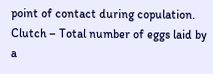point of contact during copulation.
Clutch – Total number of eggs laid by a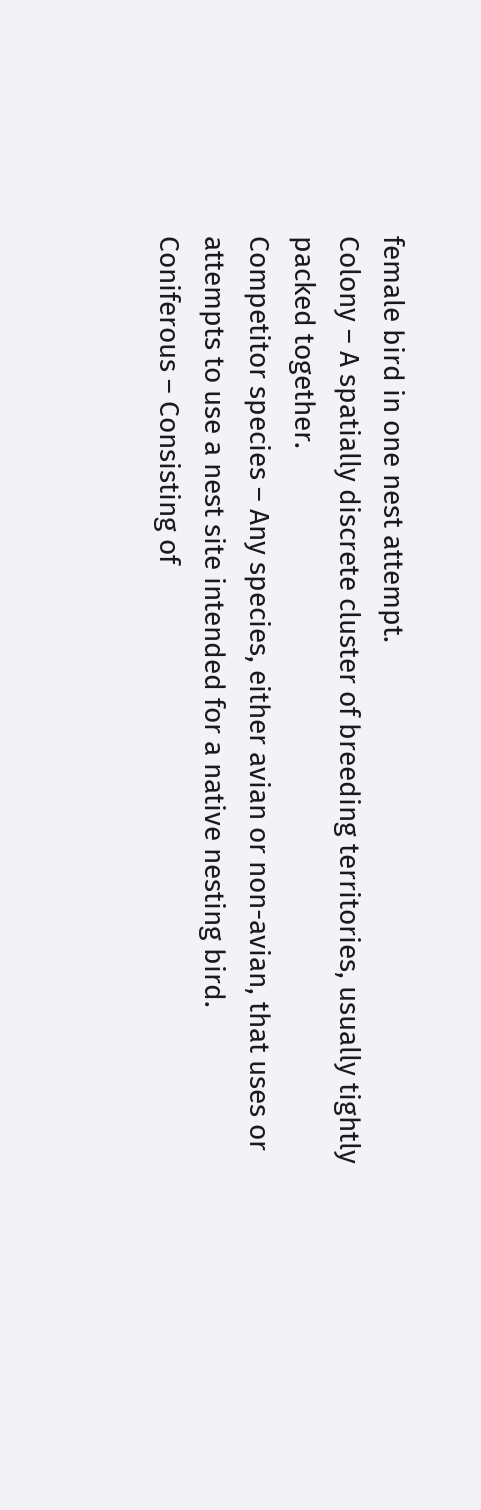female bird in one nest attempt.
Colony – A spatially discrete cluster of breeding territories, usually tightly packed together.
Competitor species – Any species, either avian or non-avian, that uses or attempts to use a nest site intended for a native nesting bird.
Coniferous – Consisting of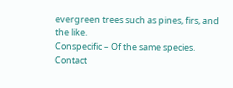evergreen trees such as pines, firs, and the like.
Conspecific – Of the same species.
Contact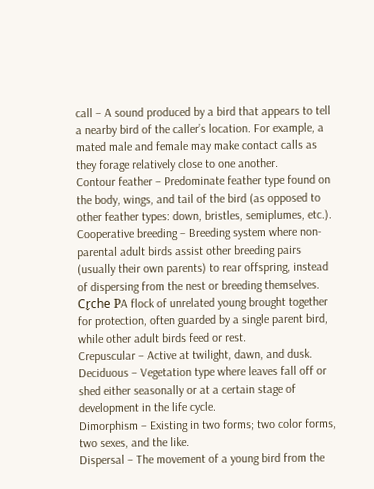call – A sound produced by a bird that appears to tell a nearby bird of the caller’s location. For example, a mated male and female may make contact calls as they forage relatively close to one another.
Contour feather – Predominate feather type found on the body, wings, and tail of the bird (as opposed to other feather types: down, bristles, semiplumes, etc.).
Cooperative breeding – Breeding system where non-parental adult birds assist other breeding pairs (usually their own parents) to rear offspring, instead of dispersing from the nest or breeding themselves.
Cr̬che РA flock of unrelated young brought together for protection, often guarded by a single parent bird, while other adult birds feed or rest.
Crepuscular – Active at twilight, dawn, and dusk.
Deciduous – Vegetation type where leaves fall off or shed either seasonally or at a certain stage of development in the life cycle.
Dimorphism – Existing in two forms; two color forms, two sexes, and the like.
Dispersal – The movement of a young bird from the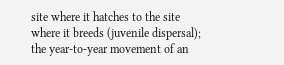site where it hatches to the site where it breeds (juvenile dispersal); the year-to-year movement of an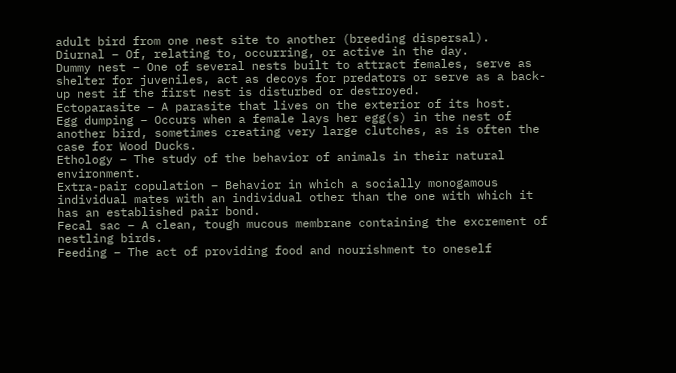adult bird from one nest site to another (breeding dispersal).
Diurnal – Of, relating to, occurring, or active in the day.
Dummy nest – One of several nests built to attract females, serve as shelter for juveniles, act as decoys for predators or serve as a back-up nest if the first nest is disturbed or destroyed.
Ectoparasite – A parasite that lives on the exterior of its host.
Egg dumping – Occurs when a female lays her egg(s) in the nest of another bird, sometimes creating very large clutches, as is often the case for Wood Ducks.
Ethology – The study of the behavior of animals in their natural environment.
Extra-pair copulation – Behavior in which a socially monogamous individual mates with an individual other than the one with which it has an established pair bond.
Fecal sac – A clean, tough mucous membrane containing the excrement of nestling birds.
Feeding – The act of providing food and nourishment to oneself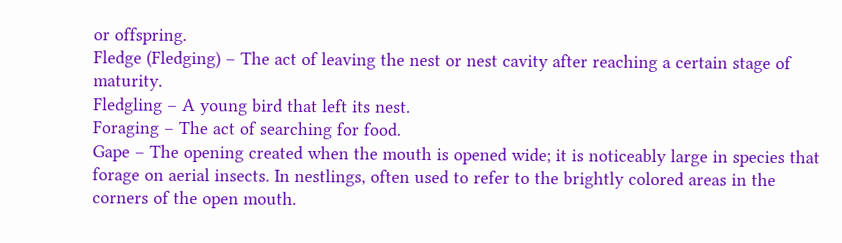or offspring.
Fledge (Fledging) – The act of leaving the nest or nest cavity after reaching a certain stage of maturity.
Fledgling – A young bird that left its nest.
Foraging – The act of searching for food.
Gape – The opening created when the mouth is opened wide; it is noticeably large in species that forage on aerial insects. In nestlings, often used to refer to the brightly colored areas in the corners of the open mouth.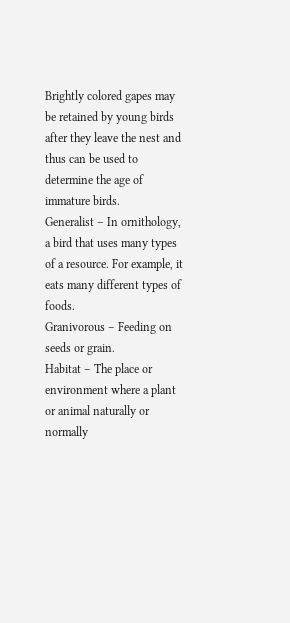Brightly colored gapes may be retained by young birds after they leave the nest and thus can be used to determine the age of immature birds.
Generalist – In ornithology, a bird that uses many types of a resource. For example, it eats many different types of foods.
Granivorous – Feeding on seeds or grain.
Habitat – The place or environment where a plant or animal naturally or normally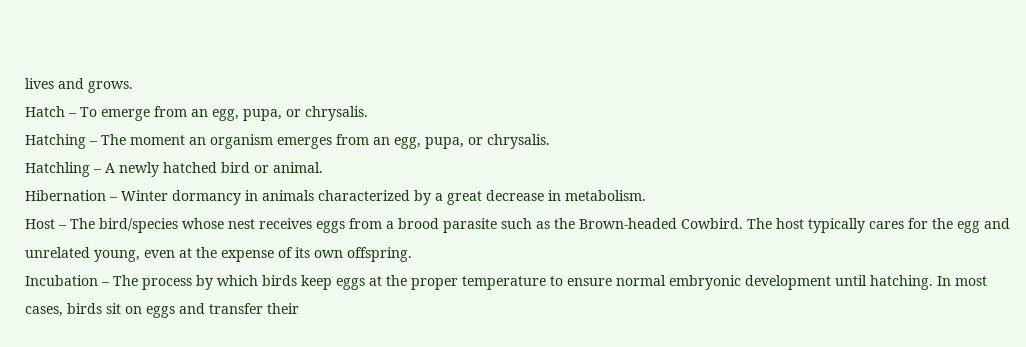lives and grows.
Hatch – To emerge from an egg, pupa, or chrysalis.
Hatching – The moment an organism emerges from an egg, pupa, or chrysalis.
Hatchling – A newly hatched bird or animal.
Hibernation – Winter dormancy in animals characterized by a great decrease in metabolism.
Host – The bird/species whose nest receives eggs from a brood parasite such as the Brown-headed Cowbird. The host typically cares for the egg and unrelated young, even at the expense of its own offspring.
Incubation – The process by which birds keep eggs at the proper temperature to ensure normal embryonic development until hatching. In most cases, birds sit on eggs and transfer their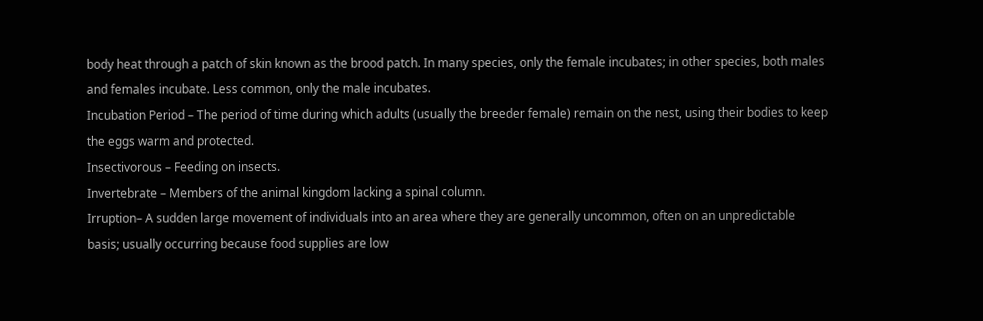body heat through a patch of skin known as the brood patch. In many species, only the female incubates; in other species, both males and females incubate. Less common, only the male incubates.
Incubation Period – The period of time during which adults (usually the breeder female) remain on the nest, using their bodies to keep the eggs warm and protected.
Insectivorous – Feeding on insects.
Invertebrate – Members of the animal kingdom lacking a spinal column.
Irruption– A sudden large movement of individuals into an area where they are generally uncommon, often on an unpredictable basis; usually occurring because food supplies are low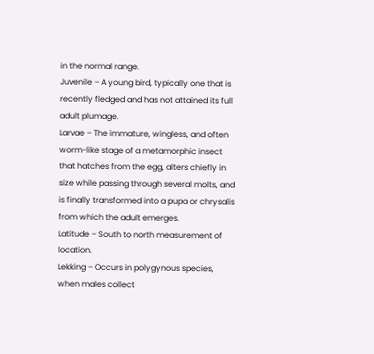in the normal range.
Juvenile – A young bird, typically one that is recently fledged and has not attained its full adult plumage.
Larvae – The immature, wingless, and often worm-like stage of a metamorphic insect that hatches from the egg, alters chiefly in size while passing through several molts, and is finally transformed into a pupa or chrysalis from which the adult emerges.
Latitude – South to north measurement of location.
Lekking – Occurs in polygynous species, when males collect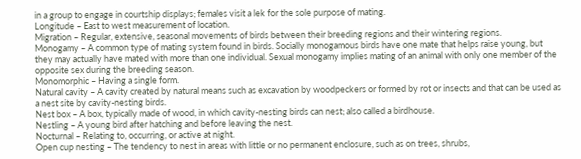in a group to engage in courtship displays; females visit a lek for the sole purpose of mating.
Longitude – East to west measurement of location.
Migration – Regular, extensive, seasonal movements of birds between their breeding regions and their wintering regions.
Monogamy – A common type of mating system found in birds. Socially monogamous birds have one mate that helps raise young, but they may actually have mated with more than one individual. Sexual monogamy implies mating of an animal with only one member of the opposite sex during the breeding season.
Monomorphic – Having a single form.
Natural cavity – A cavity created by natural means such as excavation by woodpeckers or formed by rot or insects and that can be used as a nest site by cavity-nesting birds.
Nest box – A box, typically made of wood, in which cavity-nesting birds can nest; also called a birdhouse.
Nestling – A young bird after hatching and before leaving the nest.
Nocturnal – Relating to, occurring, or active at night.
Open cup nesting – The tendency to nest in areas with little or no permanent enclosure, such as on trees, shrubs,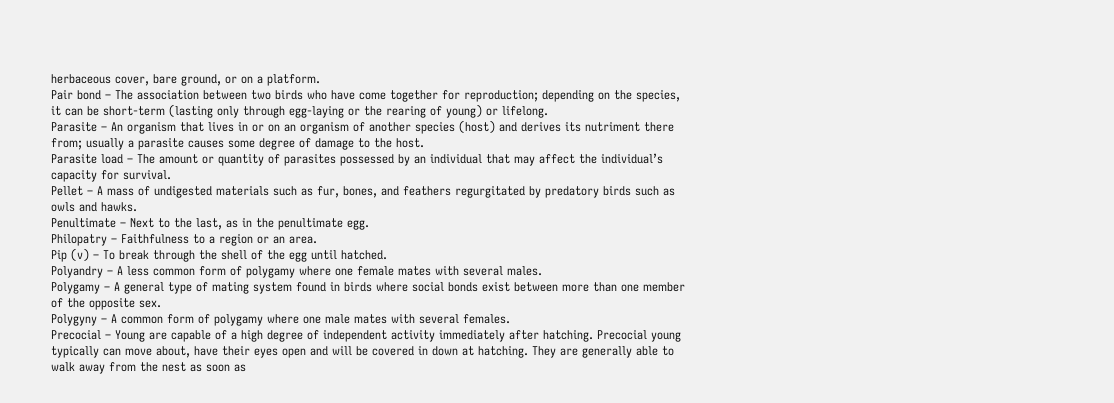herbaceous cover, bare ground, or on a platform.
Pair bond – The association between two birds who have come together for reproduction; depending on the species, it can be short-term (lasting only through egg-laying or the rearing of young) or lifelong.
Parasite – An organism that lives in or on an organism of another species (host) and derives its nutriment there from; usually a parasite causes some degree of damage to the host.
Parasite load – The amount or quantity of parasites possessed by an individual that may affect the individual’s capacity for survival.
Pellet – A mass of undigested materials such as fur, bones, and feathers regurgitated by predatory birds such as owls and hawks.
Penultimate – Next to the last, as in the penultimate egg.
Philopatry – Faithfulness to a region or an area.
Pip (v) – To break through the shell of the egg until hatched.
Polyandry – A less common form of polygamy where one female mates with several males.
Polygamy – A general type of mating system found in birds where social bonds exist between more than one member of the opposite sex.
Polygyny – A common form of polygamy where one male mates with several females.
Precocial – Young are capable of a high degree of independent activity immediately after hatching. Precocial young typically can move about, have their eyes open and will be covered in down at hatching. They are generally able to walk away from the nest as soon as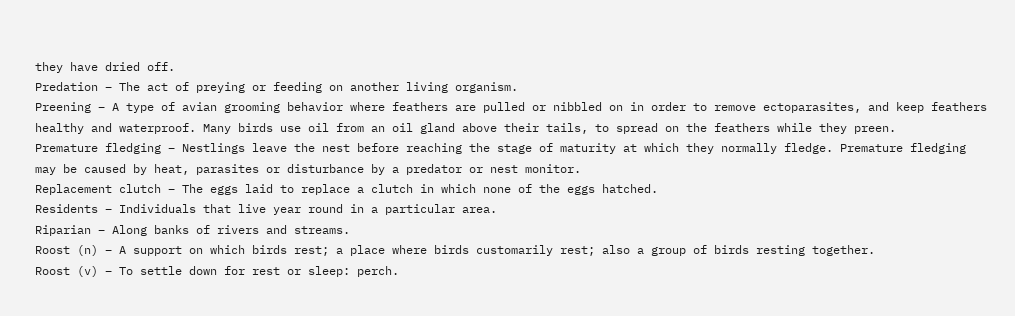they have dried off.
Predation – The act of preying or feeding on another living organism.
Preening – A type of avian grooming behavior where feathers are pulled or nibbled on in order to remove ectoparasites, and keep feathers healthy and waterproof. Many birds use oil from an oil gland above their tails, to spread on the feathers while they preen.
Premature fledging – Nestlings leave the nest before reaching the stage of maturity at which they normally fledge. Premature fledging may be caused by heat, parasites or disturbance by a predator or nest monitor.
Replacement clutch – The eggs laid to replace a clutch in which none of the eggs hatched.
Residents – Individuals that live year round in a particular area.
Riparian – Along banks of rivers and streams.
Roost (n) – A support on which birds rest; a place where birds customarily rest; also a group of birds resting together.
Roost (v) – To settle down for rest or sleep: perch.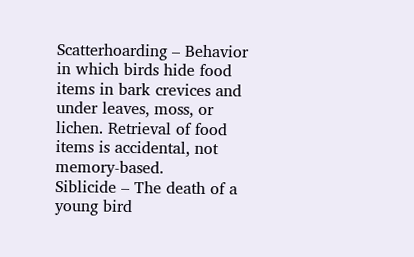Scatterhoarding – Behavior in which birds hide food items in bark crevices and under leaves, moss, or lichen. Retrieval of food items is accidental, not memory-based.
Siblicide – The death of a young bird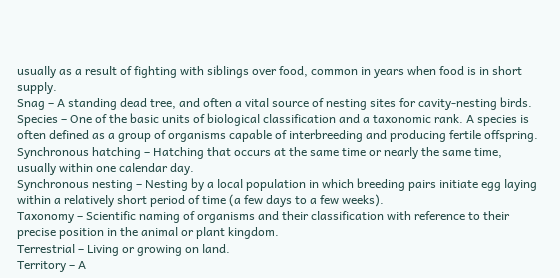usually as a result of fighting with siblings over food, common in years when food is in short supply.
Snag – A standing dead tree, and often a vital source of nesting sites for cavity-nesting birds.
Species – One of the basic units of biological classification and a taxonomic rank. A species is often defined as a group of organisms capable of interbreeding and producing fertile offspring.
Synchronous hatching – Hatching that occurs at the same time or nearly the same time, usually within one calendar day.
Synchronous nesting – Nesting by a local population in which breeding pairs initiate egg laying within a relatively short period of time (a few days to a few weeks).
Taxonomy – Scientific naming of organisms and their classification with reference to their precise position in the animal or plant kingdom.
Terrestrial – Living or growing on land.
Territory – A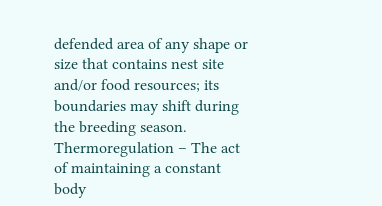defended area of any shape or size that contains nest site and/or food resources; its boundaries may shift during the breeding season.
Thermoregulation – The act of maintaining a constant body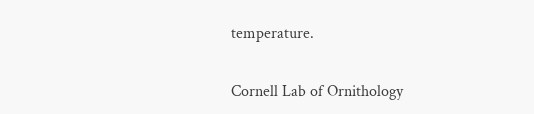temperature.

Cornell Lab of Ornithology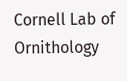Cornell Lab of Ornithology